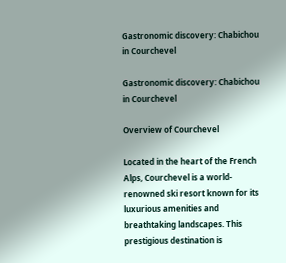Gastronomic discovery: Chabichou in Courchevel

Gastronomic discovery: Chabichou in Courchevel

Overview of Courchevel

Located in the heart of the French Alps, Courchevel is a world-renowned ski resort known for its luxurious amenities and breathtaking landscapes. This prestigious destination is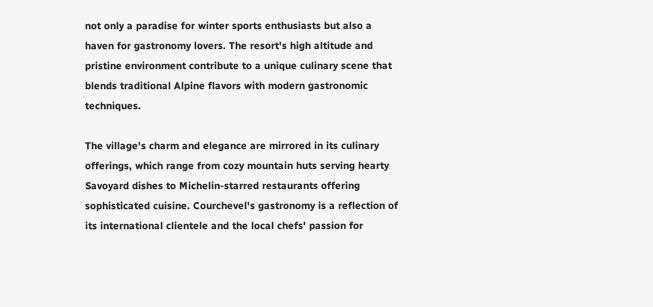not only a paradise for winter sports enthusiasts but also a haven for gastronomy lovers. The resort's high altitude and pristine environment contribute to a unique culinary scene that blends traditional Alpine flavors with modern gastronomic techniques.

The village's charm and elegance are mirrored in its culinary offerings, which range from cozy mountain huts serving hearty Savoyard dishes to Michelin-starred restaurants offering sophisticated cuisine. Courchevel's gastronomy is a reflection of its international clientele and the local chefs' passion for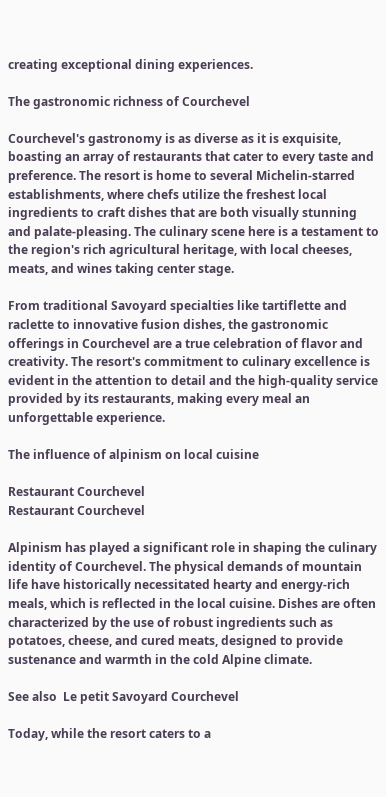creating exceptional dining experiences.

The gastronomic richness of Courchevel

Courchevel's gastronomy is as diverse as it is exquisite, boasting an array of restaurants that cater to every taste and preference. The resort is home to several Michelin-starred establishments, where chefs utilize the freshest local ingredients to craft dishes that are both visually stunning and palate-pleasing. The culinary scene here is a testament to the region's rich agricultural heritage, with local cheeses, meats, and wines taking center stage.

From traditional Savoyard specialties like tartiflette and raclette to innovative fusion dishes, the gastronomic offerings in Courchevel are a true celebration of flavor and creativity. The resort's commitment to culinary excellence is evident in the attention to detail and the high-quality service provided by its restaurants, making every meal an unforgettable experience.

The influence of alpinism on local cuisine

Restaurant Courchevel
Restaurant Courchevel

Alpinism has played a significant role in shaping the culinary identity of Courchevel. The physical demands of mountain life have historically necessitated hearty and energy-rich meals, which is reflected in the local cuisine. Dishes are often characterized by the use of robust ingredients such as potatoes, cheese, and cured meats, designed to provide sustenance and warmth in the cold Alpine climate.

See also  Le petit Savoyard Courchevel

Today, while the resort caters to a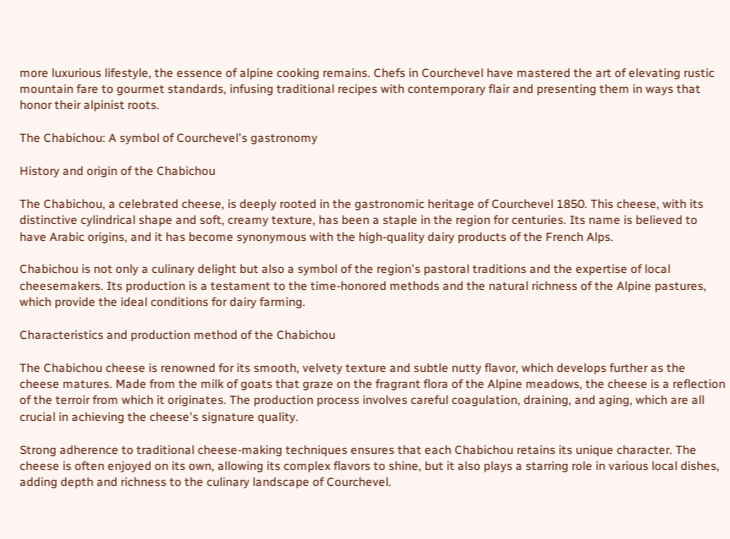more luxurious lifestyle, the essence of alpine cooking remains. Chefs in Courchevel have mastered the art of elevating rustic mountain fare to gourmet standards, infusing traditional recipes with contemporary flair and presenting them in ways that honor their alpinist roots.

The Chabichou: A symbol of Courchevel's gastronomy

History and origin of the Chabichou

The Chabichou, a celebrated cheese, is deeply rooted in the gastronomic heritage of Courchevel 1850. This cheese, with its distinctive cylindrical shape and soft, creamy texture, has been a staple in the region for centuries. Its name is believed to have Arabic origins, and it has become synonymous with the high-quality dairy products of the French Alps.

Chabichou is not only a culinary delight but also a symbol of the region's pastoral traditions and the expertise of local cheesemakers. Its production is a testament to the time-honored methods and the natural richness of the Alpine pastures, which provide the ideal conditions for dairy farming.

Characteristics and production method of the Chabichou

The Chabichou cheese is renowned for its smooth, velvety texture and subtle nutty flavor, which develops further as the cheese matures. Made from the milk of goats that graze on the fragrant flora of the Alpine meadows, the cheese is a reflection of the terroir from which it originates. The production process involves careful coagulation, draining, and aging, which are all crucial in achieving the cheese's signature quality.

Strong adherence to traditional cheese-making techniques ensures that each Chabichou retains its unique character. The cheese is often enjoyed on its own, allowing its complex flavors to shine, but it also plays a starring role in various local dishes, adding depth and richness to the culinary landscape of Courchevel.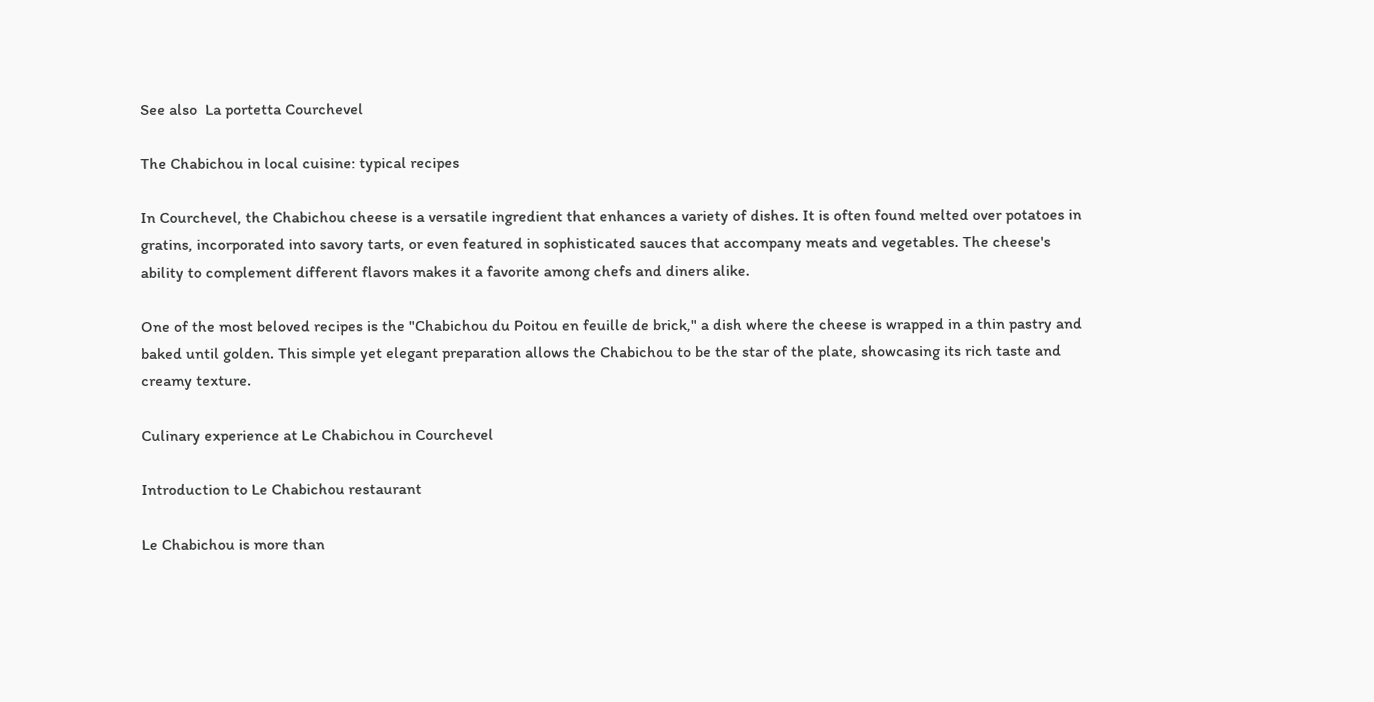See also  La portetta Courchevel

The Chabichou in local cuisine: typical recipes

In Courchevel, the Chabichou cheese is a versatile ingredient that enhances a variety of dishes. It is often found melted over potatoes in gratins, incorporated into savory tarts, or even featured in sophisticated sauces that accompany meats and vegetables. The cheese's ability to complement different flavors makes it a favorite among chefs and diners alike.

One of the most beloved recipes is the "Chabichou du Poitou en feuille de brick," a dish where the cheese is wrapped in a thin pastry and baked until golden. This simple yet elegant preparation allows the Chabichou to be the star of the plate, showcasing its rich taste and creamy texture.

Culinary experience at Le Chabichou in Courchevel

Introduction to Le Chabichou restaurant

Le Chabichou is more than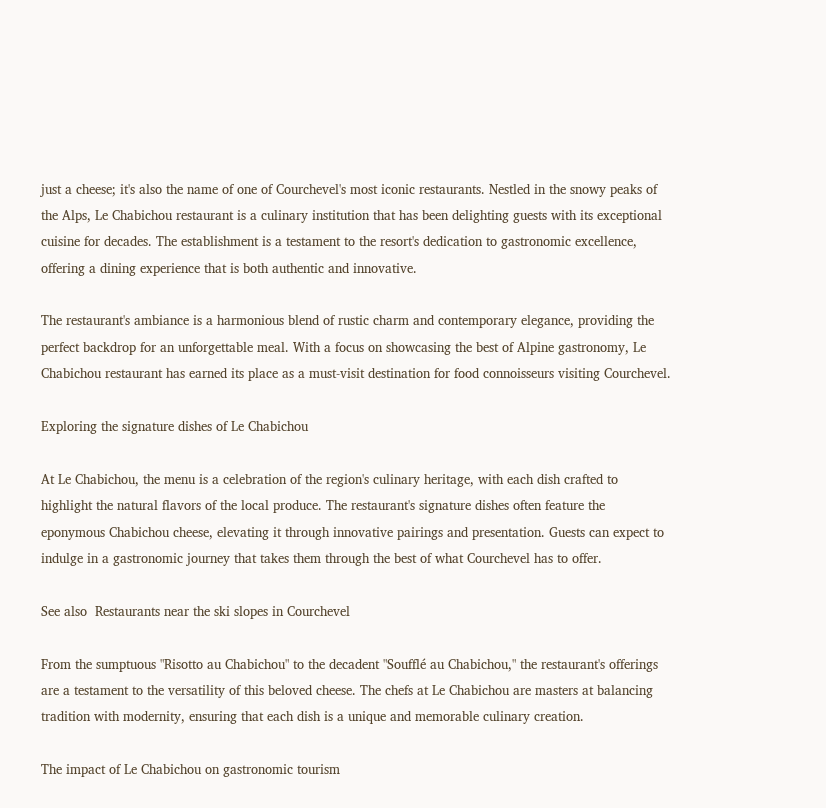just a cheese; it's also the name of one of Courchevel's most iconic restaurants. Nestled in the snowy peaks of the Alps, Le Chabichou restaurant is a culinary institution that has been delighting guests with its exceptional cuisine for decades. The establishment is a testament to the resort's dedication to gastronomic excellence, offering a dining experience that is both authentic and innovative.

The restaurant's ambiance is a harmonious blend of rustic charm and contemporary elegance, providing the perfect backdrop for an unforgettable meal. With a focus on showcasing the best of Alpine gastronomy, Le Chabichou restaurant has earned its place as a must-visit destination for food connoisseurs visiting Courchevel.

Exploring the signature dishes of Le Chabichou

At Le Chabichou, the menu is a celebration of the region's culinary heritage, with each dish crafted to highlight the natural flavors of the local produce. The restaurant's signature dishes often feature the eponymous Chabichou cheese, elevating it through innovative pairings and presentation. Guests can expect to indulge in a gastronomic journey that takes them through the best of what Courchevel has to offer.

See also  Restaurants near the ski slopes in Courchevel

From the sumptuous "Risotto au Chabichou" to the decadent "Soufflé au Chabichou," the restaurant's offerings are a testament to the versatility of this beloved cheese. The chefs at Le Chabichou are masters at balancing tradition with modernity, ensuring that each dish is a unique and memorable culinary creation.

The impact of Le Chabichou on gastronomic tourism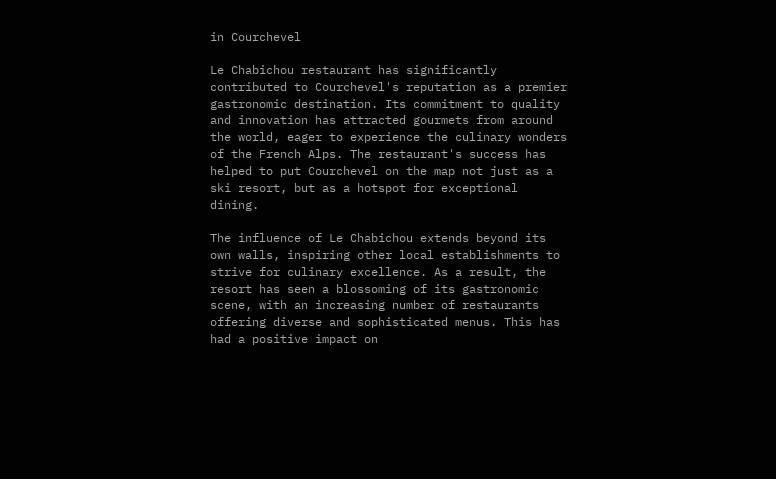in Courchevel

Le Chabichou restaurant has significantly contributed to Courchevel's reputation as a premier gastronomic destination. Its commitment to quality and innovation has attracted gourmets from around the world, eager to experience the culinary wonders of the French Alps. The restaurant's success has helped to put Courchevel on the map not just as a ski resort, but as a hotspot for exceptional dining.

The influence of Le Chabichou extends beyond its own walls, inspiring other local establishments to strive for culinary excellence. As a result, the resort has seen a blossoming of its gastronomic scene, with an increasing number of restaurants offering diverse and sophisticated menus. This has had a positive impact on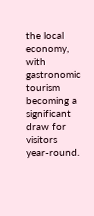the local economy, with gastronomic tourism becoming a significant draw for visitors year-round.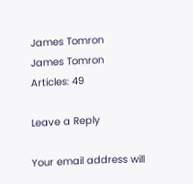James Tomron
James Tomron
Articles: 49

Leave a Reply

Your email address will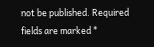not be published. Required fields are marked *